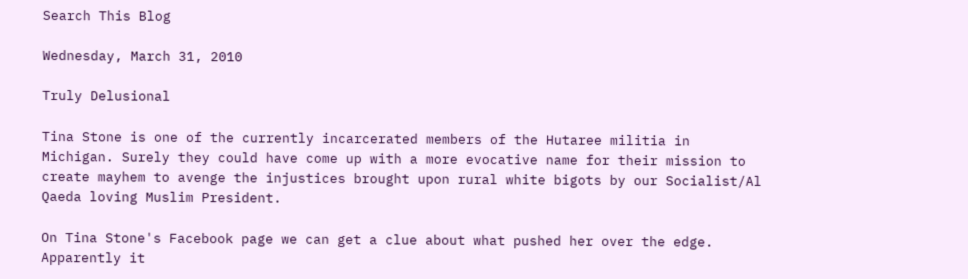Search This Blog

Wednesday, March 31, 2010

Truly Delusional

Tina Stone is one of the currently incarcerated members of the Hutaree militia in Michigan. Surely they could have come up with a more evocative name for their mission to create mayhem to avenge the injustices brought upon rural white bigots by our Socialist/Al Qaeda loving Muslim President.

On Tina Stone's Facebook page we can get a clue about what pushed her over the edge. Apparently it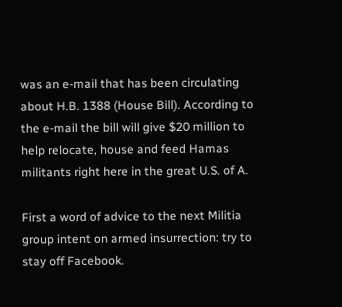was an e-mail that has been circulating about H.B. 1388 (House Bill). According to the e-mail the bill will give $20 million to help relocate, house and feed Hamas militants right here in the great U.S. of A.

First a word of advice to the next Militia group intent on armed insurrection: try to stay off Facebook.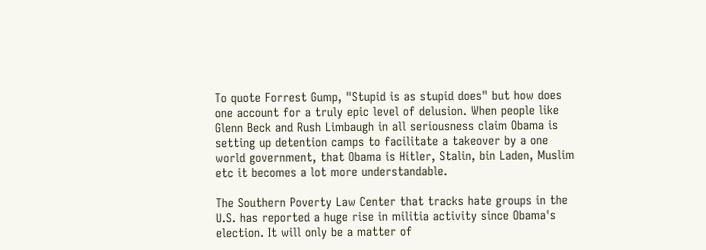To quote Forrest Gump, "Stupid is as stupid does" but how does one account for a truly epic level of delusion. When people like Glenn Beck and Rush Limbaugh in all seriousness claim Obama is setting up detention camps to facilitate a takeover by a one world government, that Obama is Hitler, Stalin, bin Laden, Muslim etc it becomes a lot more understandable.

The Southern Poverty Law Center that tracks hate groups in the U.S. has reported a huge rise in militia activity since Obama's election. It will only be a matter of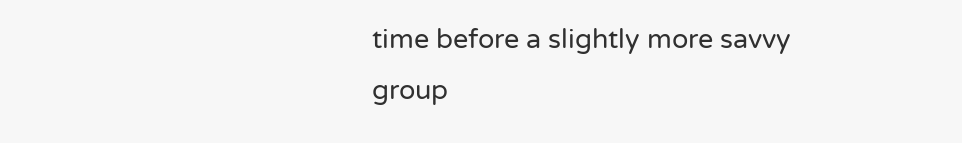time before a slightly more savvy group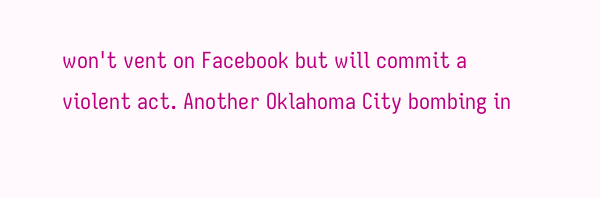won't vent on Facebook but will commit a violent act. Another Oklahoma City bombing in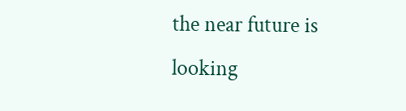the near future is looking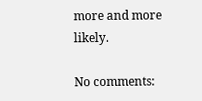more and more likely.

No comments: